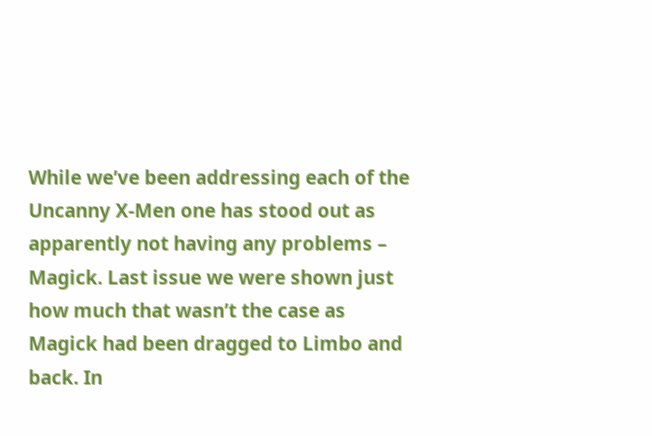While we’ve been addressing each of the Uncanny X-Men one has stood out as apparently not having any problems – Magick. Last issue we were shown just how much that wasn’t the case as Magick had been dragged to Limbo and back. In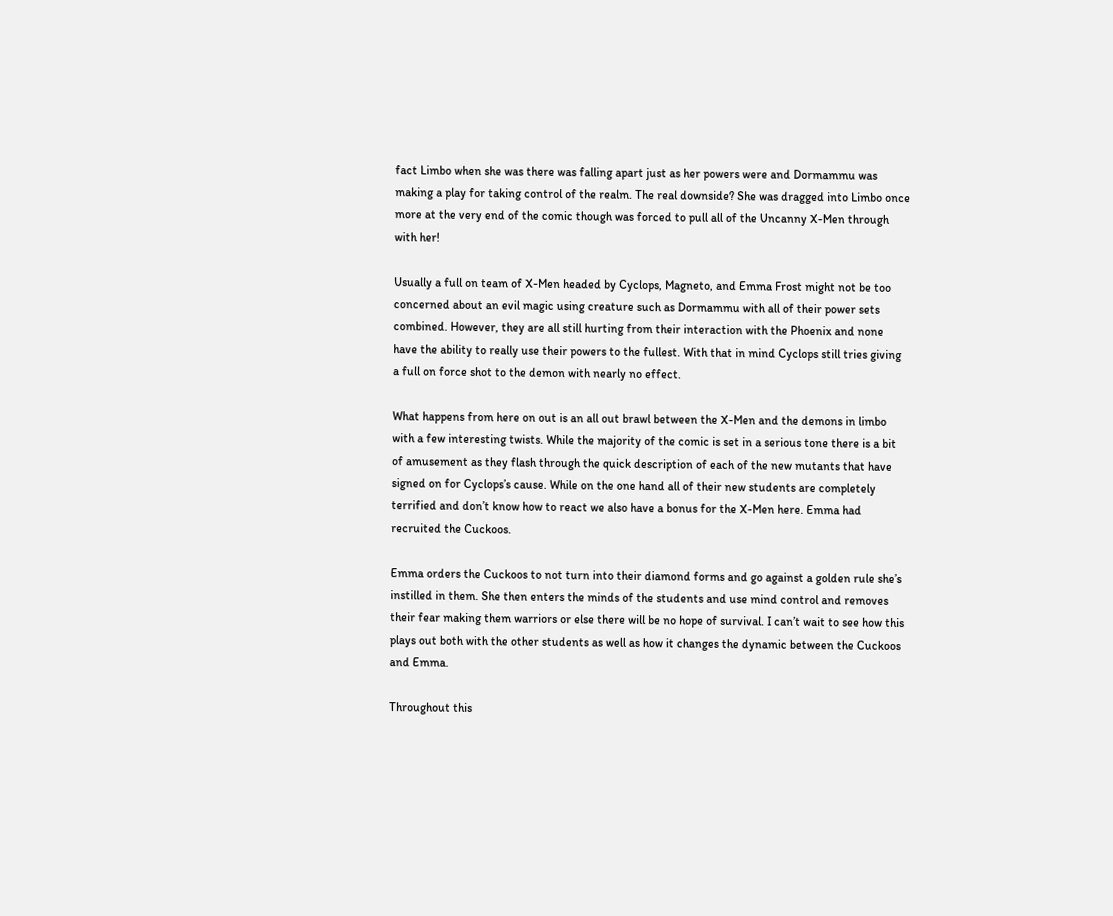fact Limbo when she was there was falling apart just as her powers were and Dormammu was making a play for taking control of the realm. The real downside? She was dragged into Limbo once more at the very end of the comic though was forced to pull all of the Uncanny X-Men through with her!

Usually a full on team of X-Men headed by Cyclops, Magneto, and Emma Frost might not be too concerned about an evil magic using creature such as Dormammu with all of their power sets combined. However, they are all still hurting from their interaction with the Phoenix and none have the ability to really use their powers to the fullest. With that in mind Cyclops still tries giving a full on force shot to the demon with nearly no effect.

What happens from here on out is an all out brawl between the X-Men and the demons in limbo with a few interesting twists. While the majority of the comic is set in a serious tone there is a bit of amusement as they flash through the quick description of each of the new mutants that have signed on for Cyclops’s cause. While on the one hand all of their new students are completely terrified and don’t know how to react we also have a bonus for the X-Men here. Emma had recruited the Cuckoos.

Emma orders the Cuckoos to not turn into their diamond forms and go against a golden rule she’s instilled in them. She then enters the minds of the students and use mind control and removes their fear making them warriors or else there will be no hope of survival. I can’t wait to see how this plays out both with the other students as well as how it changes the dynamic between the Cuckoos and Emma.

Throughout this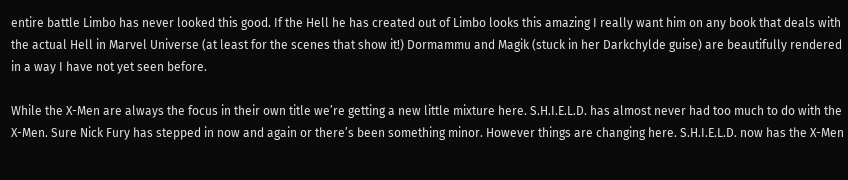entire battle Limbo has never looked this good. If the Hell he has created out of Limbo looks this amazing I really want him on any book that deals with the actual Hell in Marvel Universe (at least for the scenes that show it!) Dormammu and Magik (stuck in her Darkchylde guise) are beautifully rendered in a way I have not yet seen before.

While the X-Men are always the focus in their own title we’re getting a new little mixture here. S.H.I.E.L.D. has almost never had too much to do with the X-Men. Sure Nick Fury has stepped in now and again or there’s been something minor. However things are changing here. S.H.I.E.L.D. now has the X-Men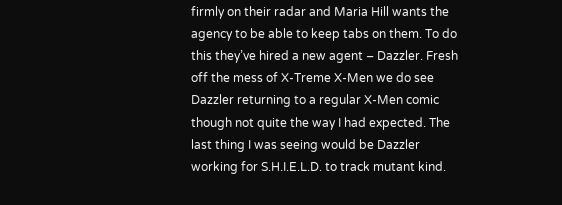firmly on their radar and Maria Hill wants the agency to be able to keep tabs on them. To do this they’ve hired a new agent – Dazzler. Fresh off the mess of X-Treme X-Men we do see Dazzler returning to a regular X-Men comic though not quite the way I had expected. The last thing I was seeing would be Dazzler working for S.H.I.E.L.D. to track mutant kind.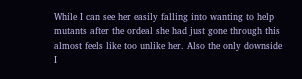While I can see her easily falling into wanting to help mutants after the ordeal she had just gone through this almost feels like too unlike her. Also the only downside I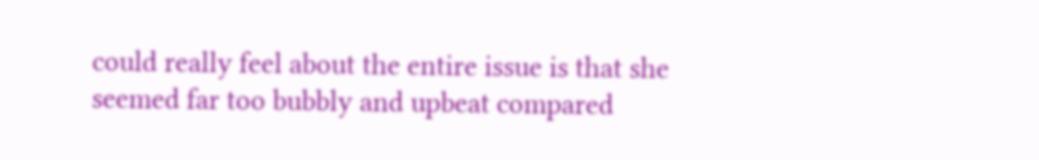could really feel about the entire issue is that she seemed far too bubbly and upbeat compared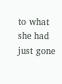to what she had just gone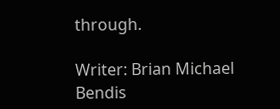through.

Writer: Brian Michael Bendis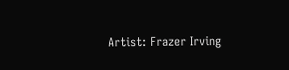Artist: Frazer Irving